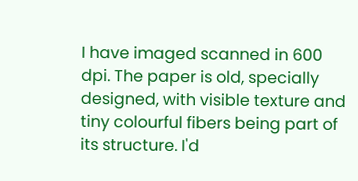I have imaged scanned in 600 dpi. The paper is old, specially designed, with visible texture and tiny colourful fibers being part of its structure. I'd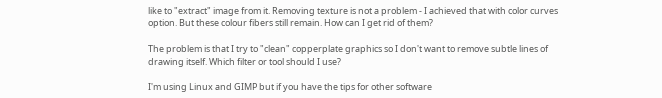like to "extract" image from it. Removing texture is not a problem - I achieved that with color curves option. But these colour fibers still remain. How can I get rid of them?

The problem is that I try to "clean" copperplate graphics so I don't want to remove subtle lines of drawing itself. Which filter or tool should I use?

I'm using Linux and GIMP but if you have the tips for other software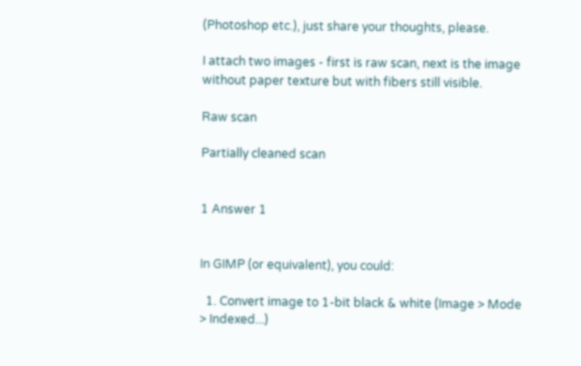(Photoshop etc.), just share your thoughts, please.

I attach two images - first is raw scan, next is the image without paper texture but with fibers still visible.

Raw scan

Partially cleaned scan


1 Answer 1


In GIMP (or equivalent), you could:

  1. Convert image to 1-bit black & white (Image > Mode > Indexed...)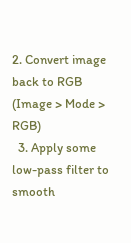2. Convert image back to RGB (Image > Mode > RGB)
  3. Apply some low-pass filter to smooth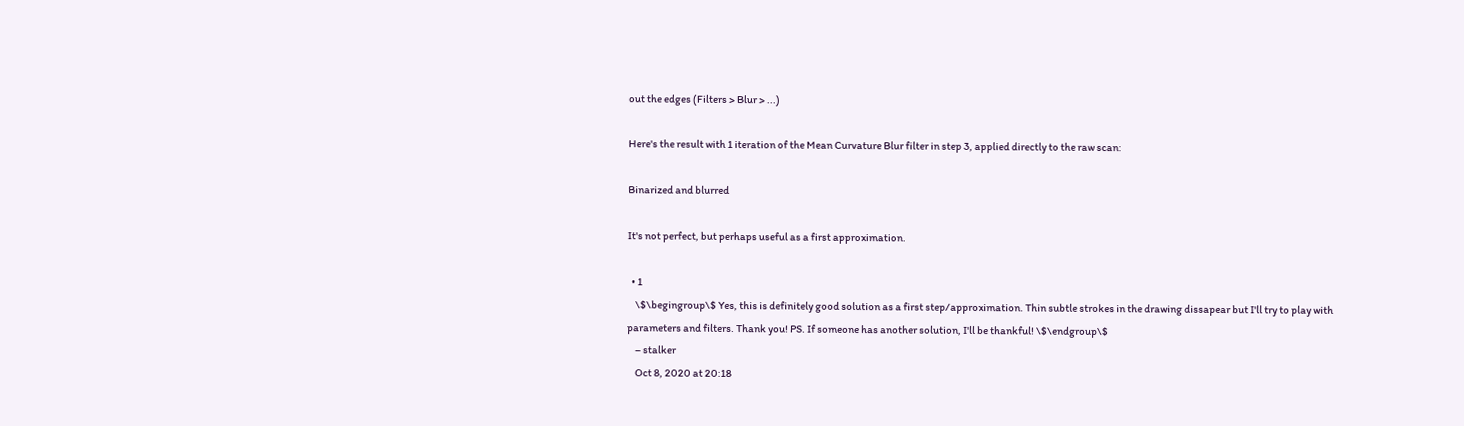out the edges (Filters > Blur > ...)

Here's the result with 1 iteration of the Mean Curvature Blur filter in step 3, applied directly to the raw scan:

Binarized and blurred

It's not perfect, but perhaps useful as a first approximation.

  • 1
    \$\begingroup\$ Yes, this is definitely good solution as a first step/approximation. Thin subtle strokes in the drawing dissapear but I'll try to play with parameters and filters. Thank you! PS. If someone has another solution, I'll be thankful! \$\endgroup\$
    – stalker
    Oct 8, 2020 at 20:18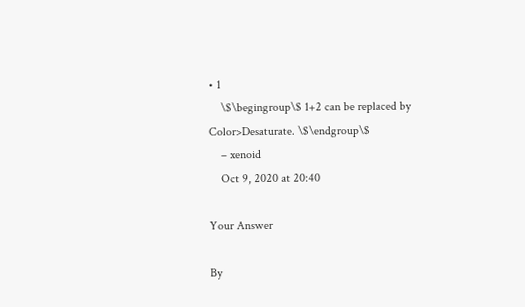• 1
    \$\begingroup\$ 1+2 can be replaced by Color>Desaturate. \$\endgroup\$
    – xenoid
    Oct 9, 2020 at 20:40

Your Answer

By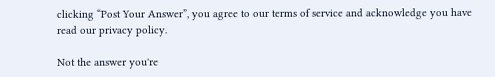clicking “Post Your Answer”, you agree to our terms of service and acknowledge you have read our privacy policy.

Not the answer you're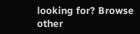looking for? Browse other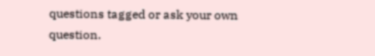questions tagged or ask your own question.